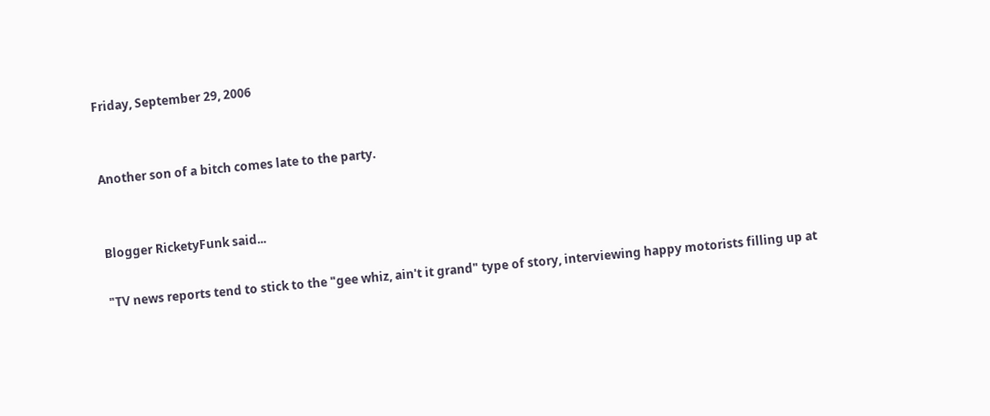Friday, September 29, 2006


Another son of a bitch comes late to the party.


Blogger RicketyFunk said...

"TV news reports tend to stick to the "gee whiz, ain't it grand" type of story, interviewing happy motorists filling up at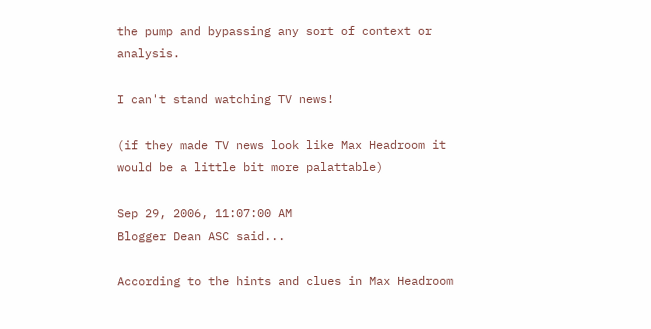the pump and bypassing any sort of context or analysis.

I can't stand watching TV news!

(if they made TV news look like Max Headroom it would be a little bit more palattable)

Sep 29, 2006, 11:07:00 AM
Blogger Dean ASC said...

According to the hints and clues in Max Headroom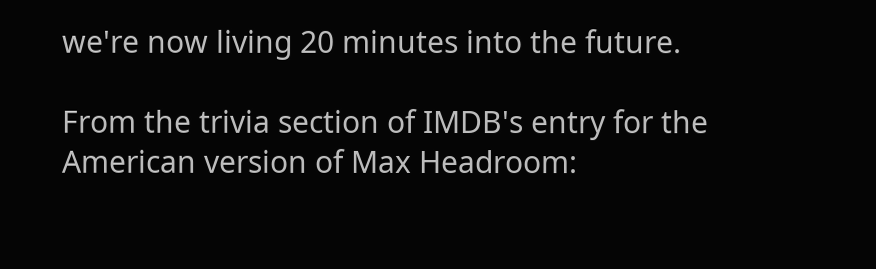we're now living 20 minutes into the future.

From the trivia section of IMDB's entry for the American version of Max Headroom: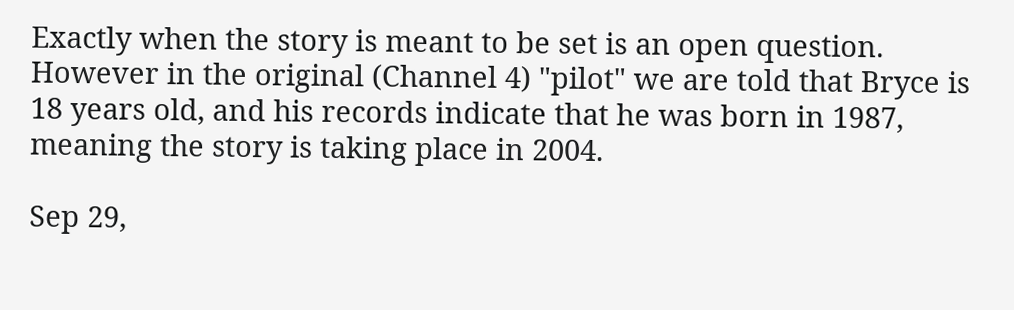Exactly when the story is meant to be set is an open question. However in the original (Channel 4) "pilot" we are told that Bryce is 18 years old, and his records indicate that he was born in 1987, meaning the story is taking place in 2004.

Sep 29,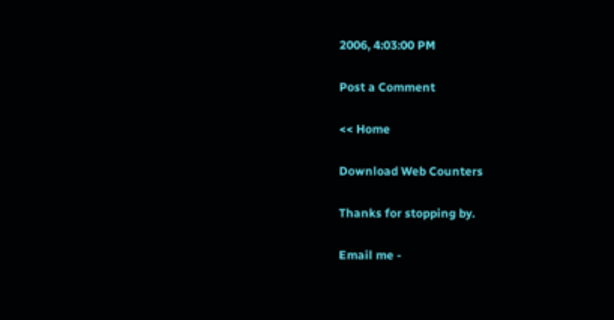2006, 4:03:00 PM

Post a Comment

<< Home

Download Web Counters

Thanks for stopping by.

Email me -